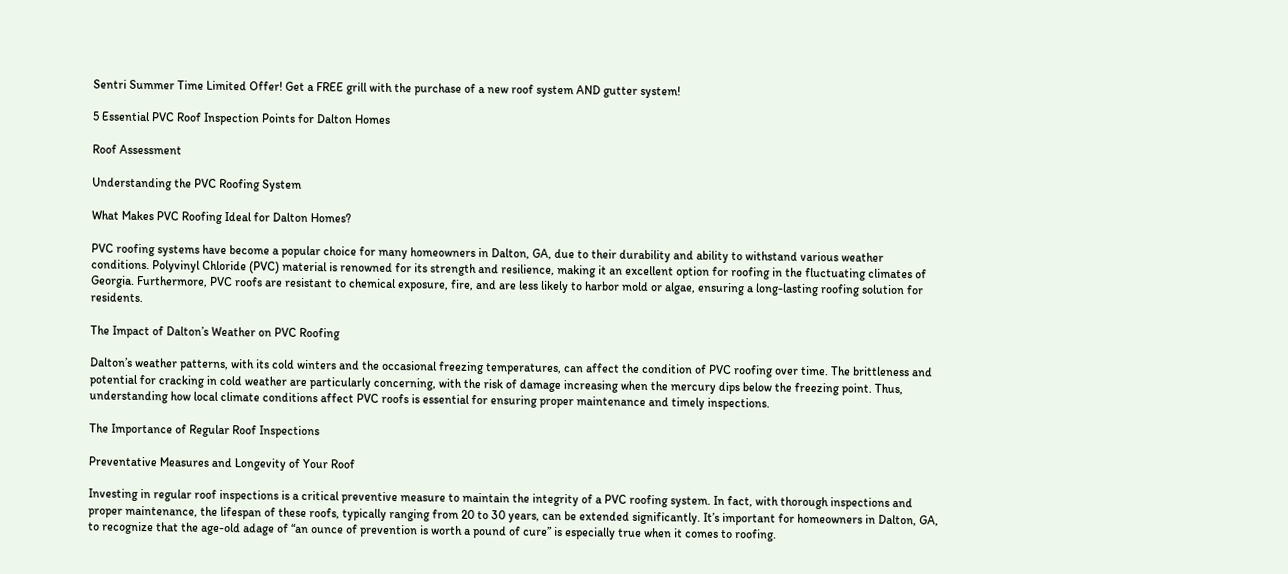Sentri Summer Time Limited Offer! Get a FREE grill with the purchase of a new roof system AND gutter system!

5 Essential PVC Roof Inspection Points for Dalton Homes

Roof Assessment

Understanding the PVC Roofing System

What Makes PVC Roofing Ideal for Dalton Homes?

PVC roofing systems have become a popular choice for many homeowners in Dalton, GA, due to their durability and ability to withstand various weather conditions. Polyvinyl Chloride (PVC) material is renowned for its strength and resilience, making it an excellent option for roofing in the fluctuating climates of Georgia. Furthermore, PVC roofs are resistant to chemical exposure, fire, and are less likely to harbor mold or algae, ensuring a long-lasting roofing solution for residents.

The Impact of Dalton’s Weather on PVC Roofing

Dalton’s weather patterns, with its cold winters and the occasional freezing temperatures, can affect the condition of PVC roofing over time. The brittleness and potential for cracking in cold weather are particularly concerning, with the risk of damage increasing when the mercury dips below the freezing point. Thus, understanding how local climate conditions affect PVC roofs is essential for ensuring proper maintenance and timely inspections.

The Importance of Regular Roof Inspections

Preventative Measures and Longevity of Your Roof

Investing in regular roof inspections is a critical preventive measure to maintain the integrity of a PVC roofing system. In fact, with thorough inspections and proper maintenance, the lifespan of these roofs, typically ranging from 20 to 30 years, can be extended significantly. It’s important for homeowners in Dalton, GA, to recognize that the age-old adage of “an ounce of prevention is worth a pound of cure” is especially true when it comes to roofing.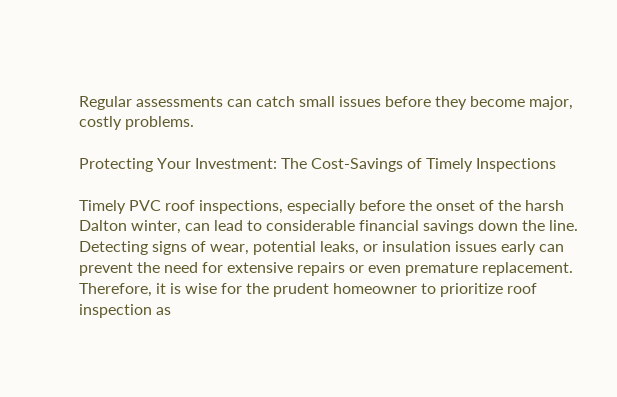Regular assessments can catch small issues before they become major, costly problems.

Protecting Your Investment: The Cost-Savings of Timely Inspections

Timely PVC roof inspections, especially before the onset of the harsh Dalton winter, can lead to considerable financial savings down the line. Detecting signs of wear, potential leaks, or insulation issues early can prevent the need for extensive repairs or even premature replacement. Therefore, it is wise for the prudent homeowner to prioritize roof inspection as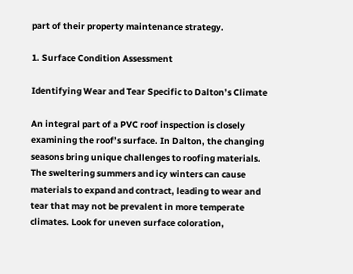part of their property maintenance strategy.

1. Surface Condition Assessment

Identifying Wear and Tear Specific to Dalton’s Climate

An integral part of a PVC roof inspection is closely examining the roof’s surface. In Dalton, the changing seasons bring unique challenges to roofing materials. The sweltering summers and icy winters can cause materials to expand and contract, leading to wear and tear that may not be prevalent in more temperate climates. Look for uneven surface coloration,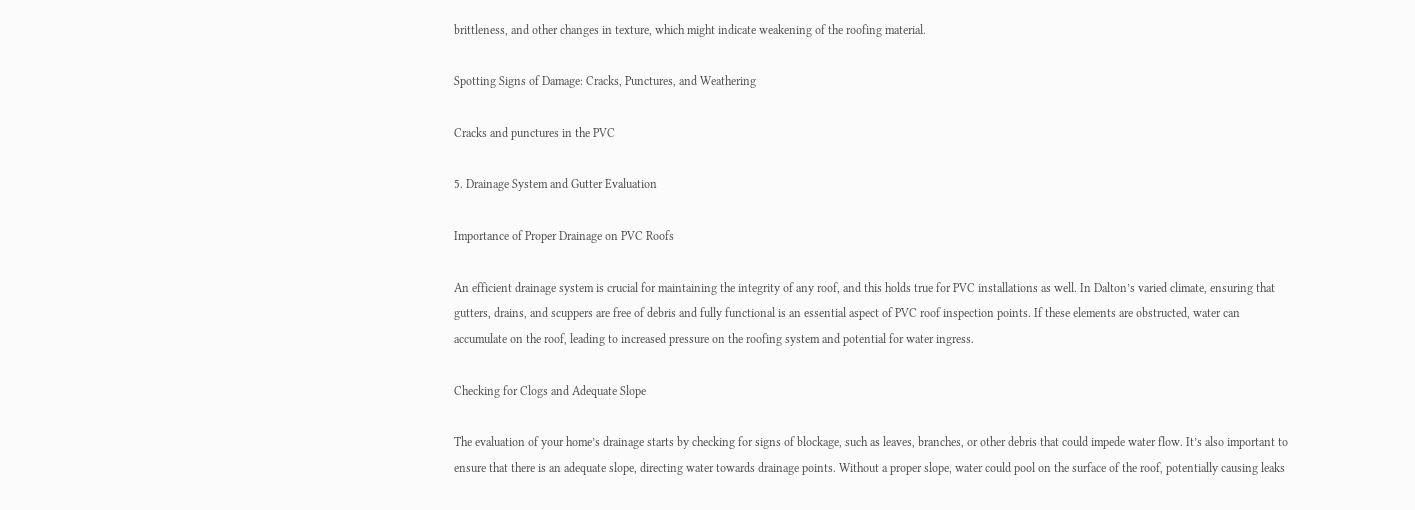brittleness, and other changes in texture, which might indicate weakening of the roofing material.

Spotting Signs of Damage: Cracks, Punctures, and Weathering

Cracks and punctures in the PVC

5. Drainage System and Gutter Evaluation

Importance of Proper Drainage on PVC Roofs

An efficient drainage system is crucial for maintaining the integrity of any roof, and this holds true for PVC installations as well. In Dalton’s varied climate, ensuring that gutters, drains, and scuppers are free of debris and fully functional is an essential aspect of PVC roof inspection points. If these elements are obstructed, water can accumulate on the roof, leading to increased pressure on the roofing system and potential for water ingress.

Checking for Clogs and Adequate Slope

The evaluation of your home’s drainage starts by checking for signs of blockage, such as leaves, branches, or other debris that could impede water flow. It’s also important to ensure that there is an adequate slope, directing water towards drainage points. Without a proper slope, water could pool on the surface of the roof, potentially causing leaks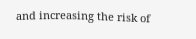and increasing the risk of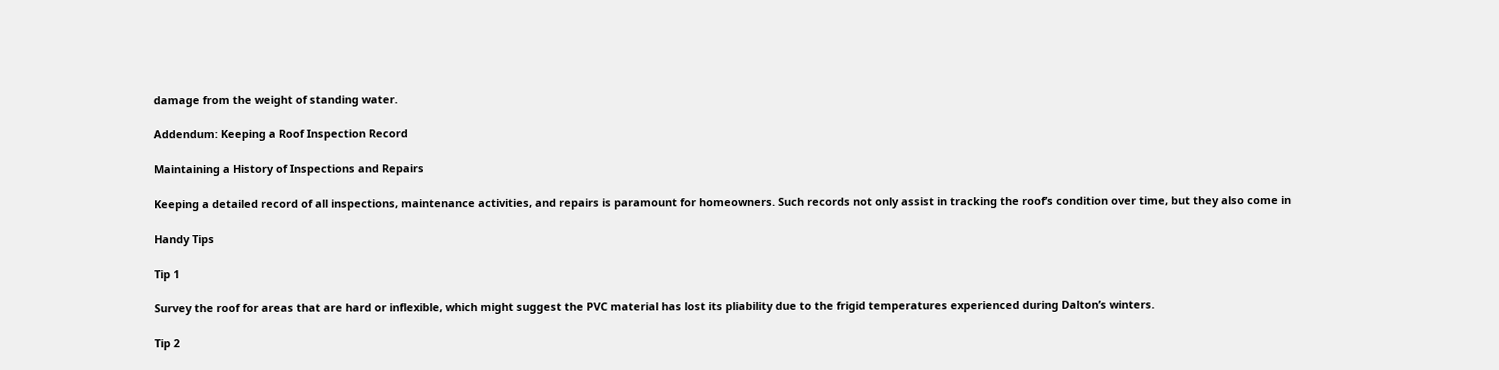damage from the weight of standing water.

Addendum: Keeping a Roof Inspection Record

Maintaining a History of Inspections and Repairs

Keeping a detailed record of all inspections, maintenance activities, and repairs is paramount for homeowners. Such records not only assist in tracking the roof’s condition over time, but they also come in

Handy Tips

Tip 1

Survey the roof for areas that are hard or inflexible, which might suggest the PVC material has lost its pliability due to the frigid temperatures experienced during Dalton’s winters.

Tip 2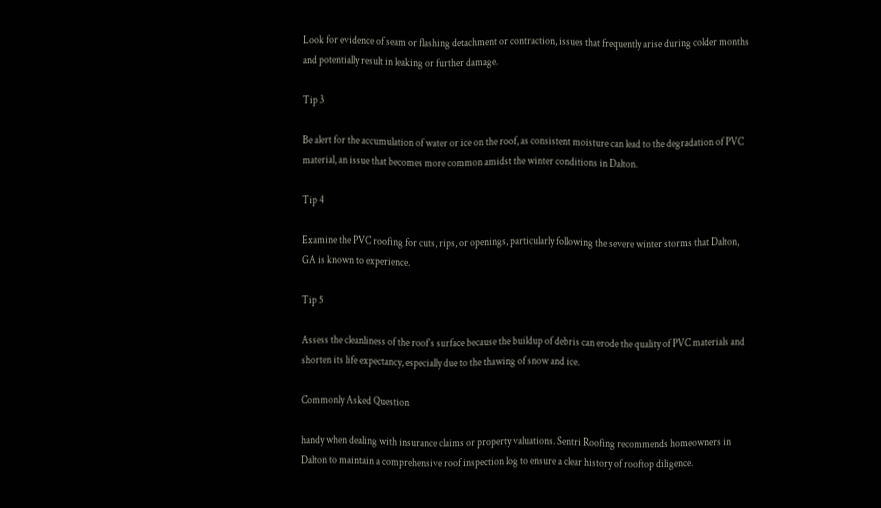Look for evidence of seam or flashing detachment or contraction, issues that frequently arise during colder months and potentially result in leaking or further damage.

Tip 3

Be alert for the accumulation of water or ice on the roof, as consistent moisture can lead to the degradation of PVC material, an issue that becomes more common amidst the winter conditions in Dalton.

Tip 4

Examine the PVC roofing for cuts, rips, or openings, particularly following the severe winter storms that Dalton, GA is known to experience.

Tip 5

Assess the cleanliness of the roof’s surface because the buildup of debris can erode the quality of PVC materials and shorten its life expectancy, especially due to the thawing of snow and ice.

Commonly Asked Question

handy when dealing with insurance claims or property valuations. Sentri Roofing recommends homeowners in Dalton to maintain a comprehensive roof inspection log to ensure a clear history of rooftop diligence.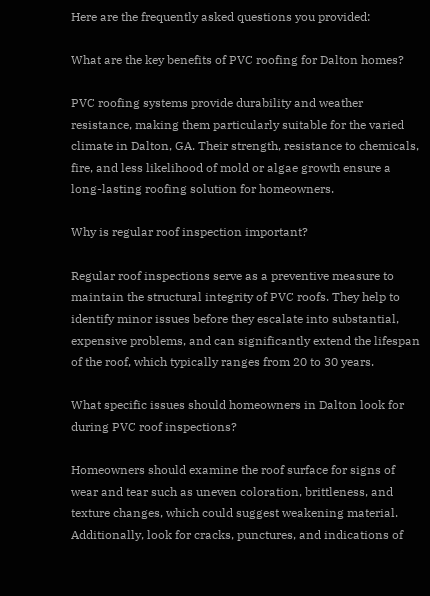Here are the frequently asked questions you provided:

What are the key benefits of PVC roofing for Dalton homes?

PVC roofing systems provide durability and weather resistance, making them particularly suitable for the varied climate in Dalton, GA. Their strength, resistance to chemicals, fire, and less likelihood of mold or algae growth ensure a long-lasting roofing solution for homeowners.

Why is regular roof inspection important?

Regular roof inspections serve as a preventive measure to maintain the structural integrity of PVC roofs. They help to identify minor issues before they escalate into substantial, expensive problems, and can significantly extend the lifespan of the roof, which typically ranges from 20 to 30 years.

What specific issues should homeowners in Dalton look for during PVC roof inspections?

Homeowners should examine the roof surface for signs of wear and tear such as uneven coloration, brittleness, and texture changes, which could suggest weakening material. Additionally, look for cracks, punctures, and indications of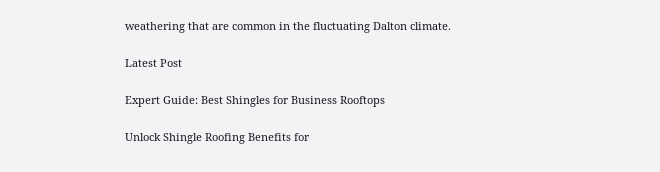weathering that are common in the fluctuating Dalton climate.

Latest Post

Expert Guide: Best Shingles for Business Rooftops

Unlock Shingle Roofing Benefits for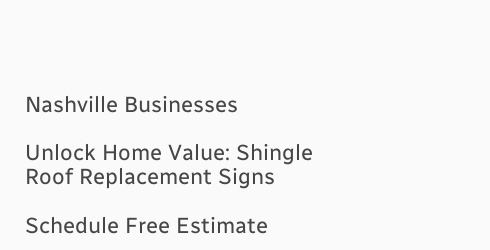Nashville Businesses

Unlock Home Value: Shingle Roof Replacement Signs

Schedule Free Estimate